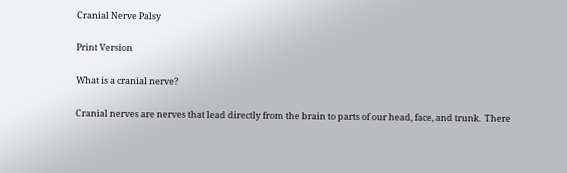Cranial Nerve Palsy

Print Version

What is a cranial nerve?

Cranial nerves are nerves that lead directly from the brain to parts of our head, face, and trunk.  There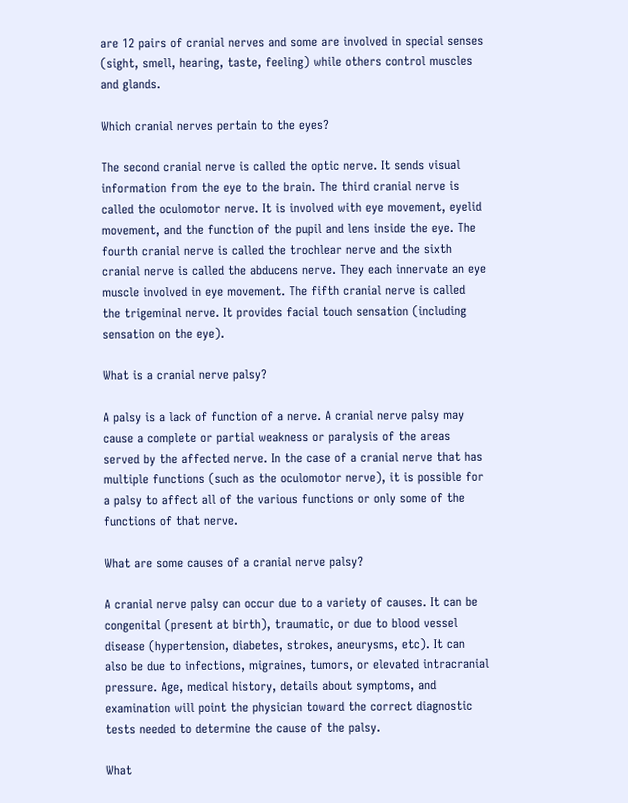are 12 pairs of cranial nerves and some are involved in special senses (sight, smell, hearing, taste, feeling) while others control muscles and glands.

Which cranial nerves pertain to the eyes?

The second cranial nerve is called the optic nerve. It sends visual information from the eye to the brain. The third cranial nerve is called the oculomotor nerve. It is involved with eye movement, eyelid movement, and the function of the pupil and lens inside the eye. The fourth cranial nerve is called the trochlear nerve and the sixth cranial nerve is called the abducens nerve. They each innervate an eye muscle involved in eye movement. The fifth cranial nerve is called the trigeminal nerve. It provides facial touch sensation (including sensation on the eye).

What is a cranial nerve palsy?

A palsy is a lack of function of a nerve. A cranial nerve palsy may cause a complete or partial weakness or paralysis of the areas served by the affected nerve. In the case of a cranial nerve that has multiple functions (such as the oculomotor nerve), it is possible for a palsy to affect all of the various functions or only some of the functions of that nerve.

What are some causes of a cranial nerve palsy?

A cranial nerve palsy can occur due to a variety of causes. It can be congenital (present at birth), traumatic, or due to blood vessel disease (hypertension, diabetes, strokes, aneurysms, etc). It can also be due to infections, migraines, tumors, or elevated intracranial pressure. Age, medical history, details about symptoms, and examination will point the physician toward the correct diagnostic tests needed to determine the cause of the palsy.

What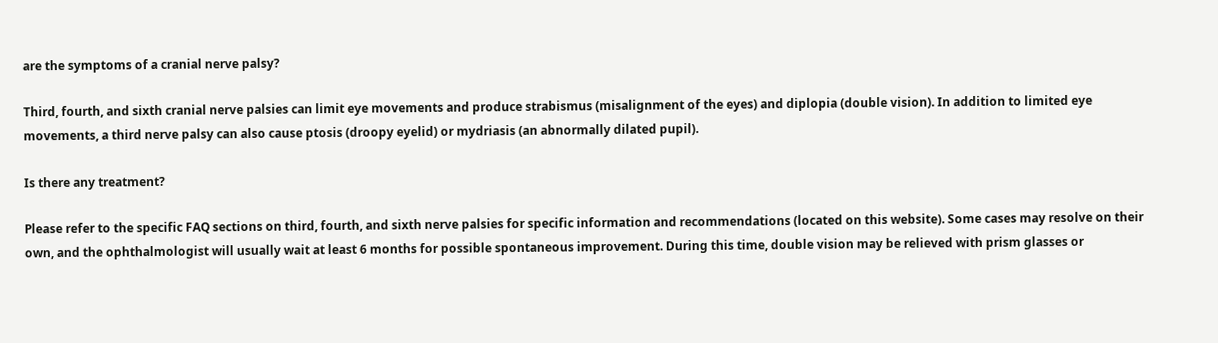are the symptoms of a cranial nerve palsy?

Third, fourth, and sixth cranial nerve palsies can limit eye movements and produce strabismus (misalignment of the eyes) and diplopia (double vision). In addition to limited eye movements, a third nerve palsy can also cause ptosis (droopy eyelid) or mydriasis (an abnormally dilated pupil).

Is there any treatment?

Please refer to the specific FAQ sections on third, fourth, and sixth nerve palsies for specific information and recommendations (located on this website). Some cases may resolve on their own, and the ophthalmologist will usually wait at least 6 months for possible spontaneous improvement. During this time, double vision may be relieved with prism glasses or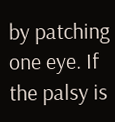by patching one eye. If the palsy is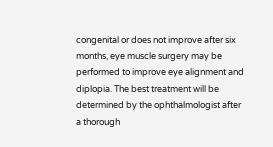congenital or does not improve after six months, eye muscle surgery may be performed to improve eye alignment and diplopia. The best treatment will be determined by the ophthalmologist after a thorough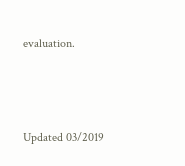evaluation.



Updated 03/2019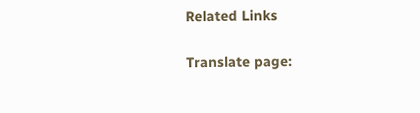Related Links

Translate page: